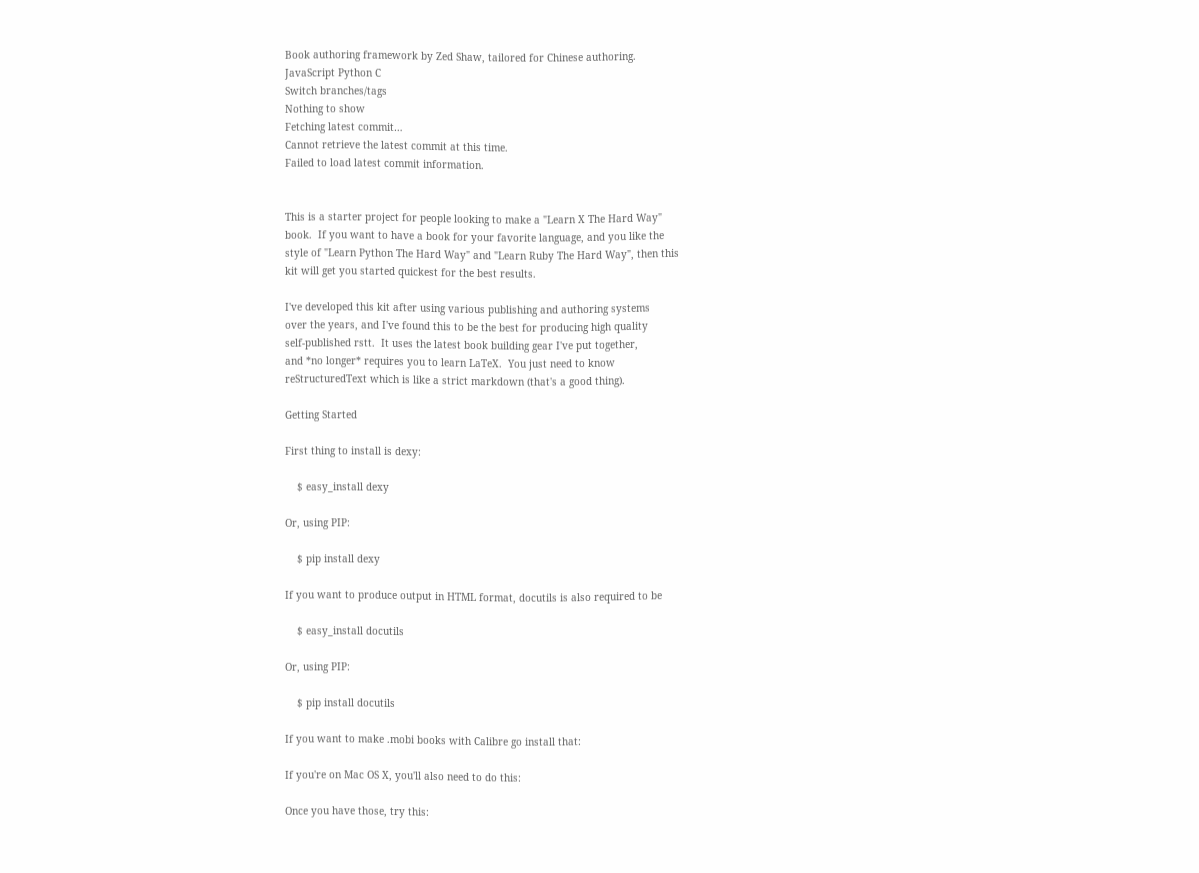Book authoring framework by Zed Shaw, tailored for Chinese authoring.
JavaScript Python C
Switch branches/tags
Nothing to show
Fetching latest commit…
Cannot retrieve the latest commit at this time.
Failed to load latest commit information.


This is a starter project for people looking to make a "Learn X The Hard Way"
book.  If you want to have a book for your favorite language, and you like the
style of "Learn Python The Hard Way" and "Learn Ruby The Hard Way", then this
kit will get you started quickest for the best results.

I've developed this kit after using various publishing and authoring systems
over the years, and I've found this to be the best for producing high quality
self-published rstt.  It uses the latest book building gear I've put together,
and *no longer* requires you to learn LaTeX.  You just need to know
reStructuredText which is like a strict markdown (that's a good thing).

Getting Started

First thing to install is dexy:

    $ easy_install dexy

Or, using PIP:

    $ pip install dexy

If you want to produce output in HTML format, docutils is also required to be

    $ easy_install docutils

Or, using PIP:

    $ pip install docutils

If you want to make .mobi books with Calibre go install that:

If you're on Mac OS X, you'll also need to do this:

Once you have those, try this: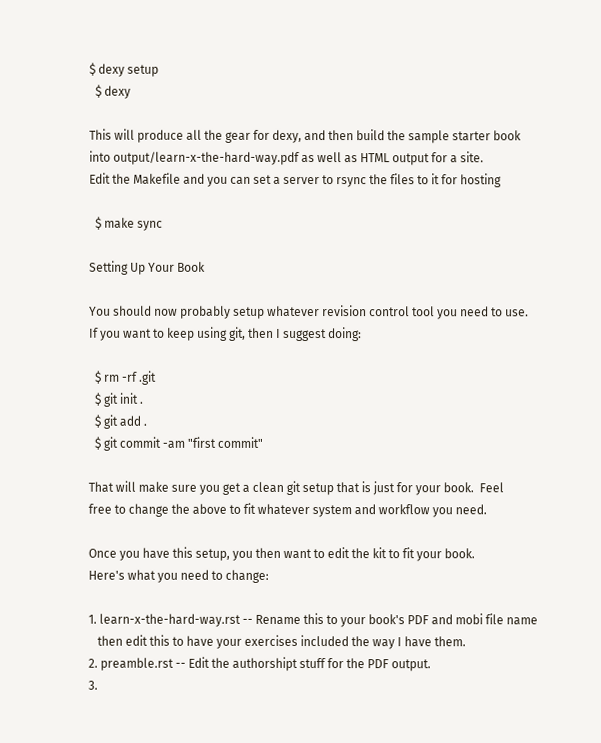$ dexy setup
  $ dexy

This will produce all the gear for dexy, and then build the sample starter book
into output/learn-x-the-hard-way.pdf as well as HTML output for a site.
Edit the Makefile and you can set a server to rsync the files to it for hosting

  $ make sync

Setting Up Your Book

You should now probably setup whatever revision control tool you need to use.
If you want to keep using git, then I suggest doing:

  $ rm -rf .git
  $ git init .
  $ git add .
  $ git commit -am "first commit"

That will make sure you get a clean git setup that is just for your book.  Feel
free to change the above to fit whatever system and workflow you need.

Once you have this setup, you then want to edit the kit to fit your book.
Here's what you need to change:

1. learn-x-the-hard-way.rst -- Rename this to your book's PDF and mobi file name
   then edit this to have your exercises included the way I have them.
2. preamble.rst -- Edit the authorshipt stuff for the PDF output.
3.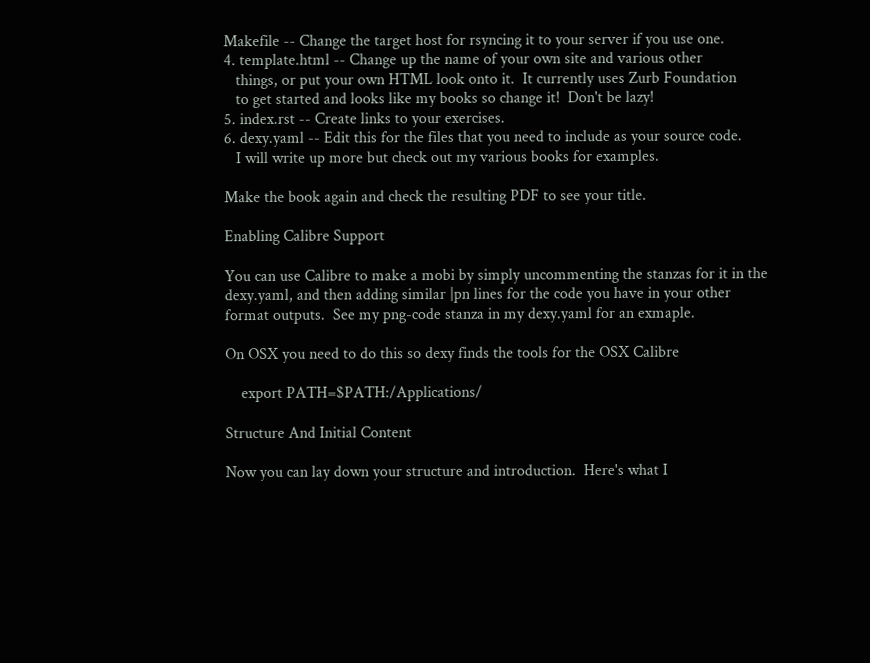Makefile -- Change the target host for rsyncing it to your server if you use one.
4. template.html -- Change up the name of your own site and various other
   things, or put your own HTML look onto it.  It currently uses Zurb Foundation
   to get started and looks like my books so change it!  Don't be lazy!
5. index.rst -- Create links to your exercises.
6. dexy.yaml -- Edit this for the files that you need to include as your source code.
   I will write up more but check out my various books for examples.

Make the book again and check the resulting PDF to see your title.

Enabling Calibre Support

You can use Calibre to make a mobi by simply uncommenting the stanzas for it in the
dexy.yaml, and then adding similar |pn lines for the code you have in your other
format outputs.  See my png-code stanza in my dexy.yaml for an exmaple.

On OSX you need to do this so dexy finds the tools for the OSX Calibre

    export PATH=$PATH:/Applications/

Structure And Initial Content

Now you can lay down your structure and introduction.  Here's what I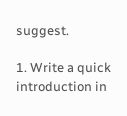suggest.

1. Write a quick introduction in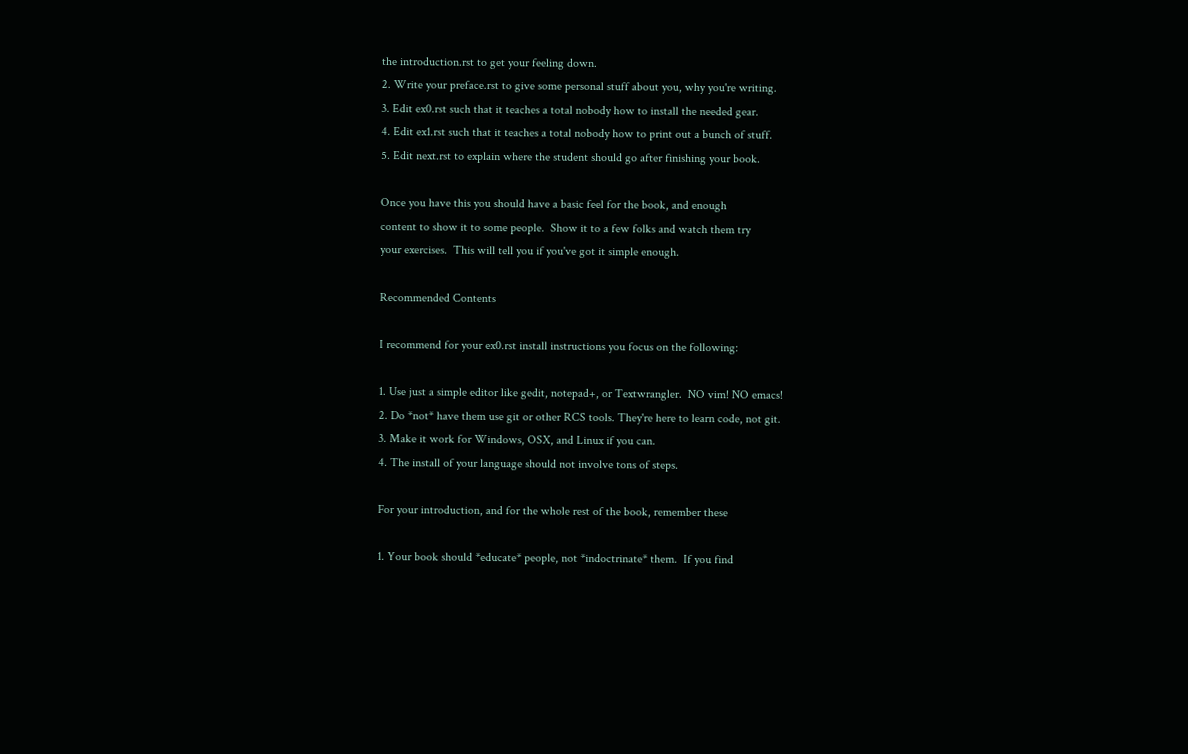the introduction.rst to get your feeling down.
2. Write your preface.rst to give some personal stuff about you, why you're writing.
3. Edit ex0.rst such that it teaches a total nobody how to install the needed gear.
4. Edit ex1.rst such that it teaches a total nobody how to print out a bunch of stuff.
5. Edit next.rst to explain where the student should go after finishing your book.

Once you have this you should have a basic feel for the book, and enough
content to show it to some people.  Show it to a few folks and watch them try
your exercises.  This will tell you if you've got it simple enough.

Recommended Contents

I recommend for your ex0.rst install instructions you focus on the following:

1. Use just a simple editor like gedit, notepad+, or Textwrangler.  NO vim! NO emacs!
2. Do *not* have them use git or other RCS tools. They're here to learn code, not git.
3. Make it work for Windows, OSX, and Linux if you can.
4. The install of your language should not involve tons of steps.

For your introduction, and for the whole rest of the book, remember these

1. Your book should *educate* people, not *indoctrinate* them.  If you find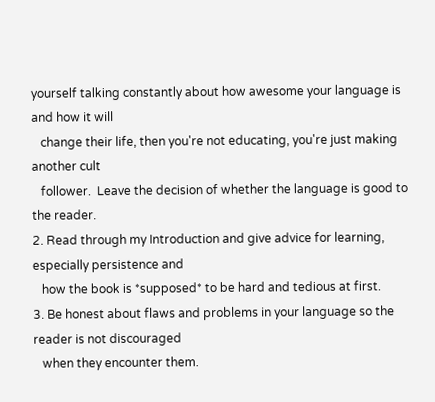yourself talking constantly about how awesome your language is and how it will
   change their life, then you're not educating, you're just making another cult
   follower.  Leave the decision of whether the language is good to the reader.
2. Read through my Introduction and give advice for learning, especially persistence and
   how the book is *supposed* to be hard and tedious at first.
3. Be honest about flaws and problems in your language so the reader is not discouraged
   when they encounter them.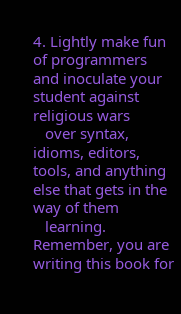4. Lightly make fun of programmers and inoculate your student against religious wars
   over syntax, idioms, editors, tools, and anything else that gets in the way of them
   learning.  Remember, you are writing this book for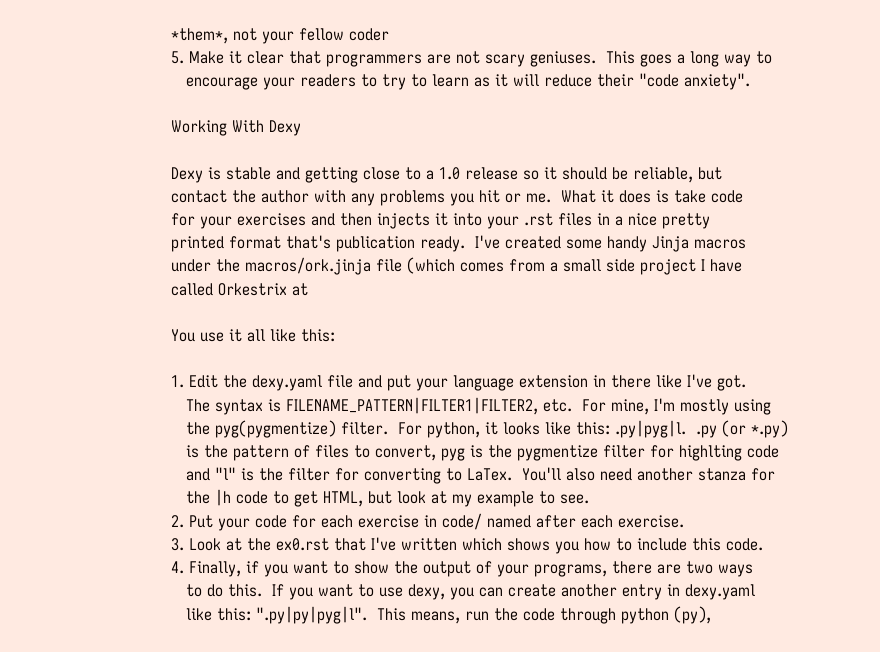*them*, not your fellow coder
5. Make it clear that programmers are not scary geniuses.  This goes a long way to
   encourage your readers to try to learn as it will reduce their "code anxiety".

Working With Dexy

Dexy is stable and getting close to a 1.0 release so it should be reliable, but
contact the author with any problems you hit or me.  What it does is take code
for your exercises and then injects it into your .rst files in a nice pretty
printed format that's publication ready.  I've created some handy Jinja macros
under the macros/ork.jinja file (which comes from a small side project I have
called Orkestrix at

You use it all like this:

1. Edit the dexy.yaml file and put your language extension in there like I've got.
   The syntax is FILENAME_PATTERN|FILTER1|FILTER2, etc.  For mine, I'm mostly using
   the pyg(pygmentize) filter.  For python, it looks like this: .py|pyg|l.  .py (or *.py)
   is the pattern of files to convert, pyg is the pygmentize filter for highlting code
   and "l" is the filter for converting to LaTex.  You'll also need another stanza for
   the |h code to get HTML, but look at my example to see.
2. Put your code for each exercise in code/ named after each exercise.
3. Look at the ex0.rst that I've written which shows you how to include this code.
4. Finally, if you want to show the output of your programs, there are two ways
   to do this.  If you want to use dexy, you can create another entry in dexy.yaml
   like this: ".py|py|pyg|l".  This means, run the code through python (py),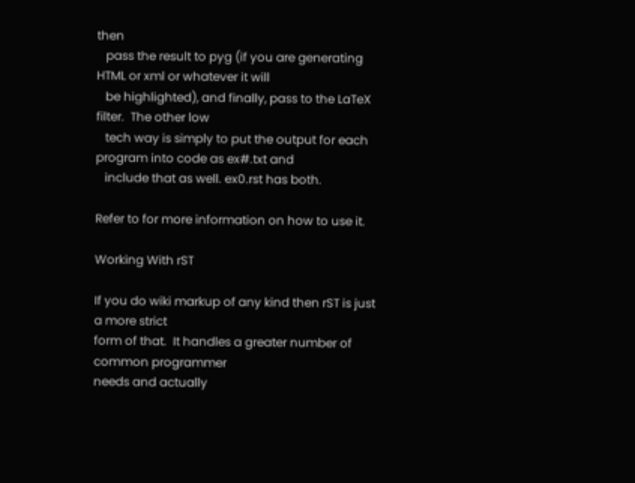then
   pass the result to pyg (if you are generating HTML or xml or whatever it will
   be highlighted), and finally, pass to the LaTeX filter.  The other low
   tech way is simply to put the output for each program into code as ex#.txt and
   include that as well. ex0.rst has both.

Refer to for more information on how to use it.

Working With rST

If you do wiki markup of any kind then rST is just a more strict
form of that.  It handles a greater number of common programmer
needs and actually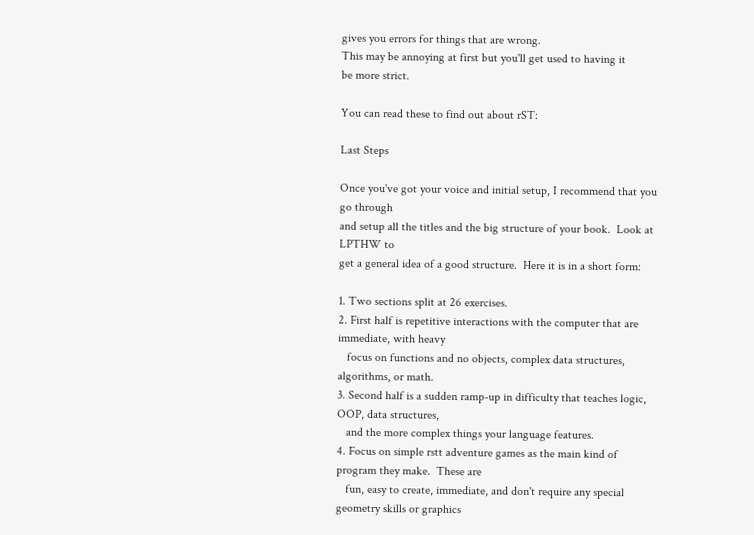gives you errors for things that are wrong.
This may be annoying at first but you'll get used to having it
be more strict.

You can read these to find out about rST:

Last Steps

Once you've got your voice and initial setup, I recommend that you go through
and setup all the titles and the big structure of your book.  Look at LPTHW to
get a general idea of a good structure.  Here it is in a short form:

1. Two sections split at 26 exercises.
2. First half is repetitive interactions with the computer that are immediate, with heavy
   focus on functions and no objects, complex data structures, algorithms, or math.
3. Second half is a sudden ramp-up in difficulty that teaches logic, OOP, data structures,
   and the more complex things your language features.
4. Focus on simple rstt adventure games as the main kind of program they make.  These are
   fun, easy to create, immediate, and don't require any special geometry skills or graphics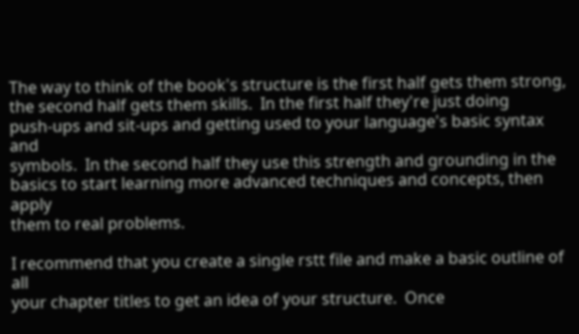The way to think of the book's structure is the first half gets them strong,
the second half gets them skills.  In the first half they're just doing
push-ups and sit-ups and getting used to your language's basic syntax and
symbols.  In the second half they use this strength and grounding in the
basics to start learning more advanced techniques and concepts, then apply
them to real problems.

I recommend that you create a single rstt file and make a basic outline of all
your chapter titles to get an idea of your structure.  Once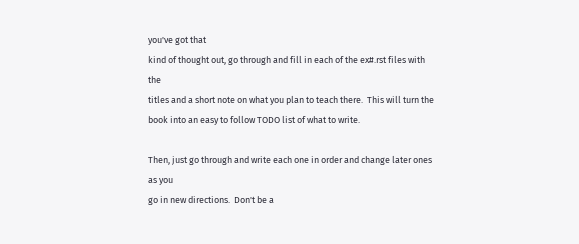you've got that
kind of thought out, go through and fill in each of the ex#.rst files with the
titles and a short note on what you plan to teach there.  This will turn the
book into an easy to follow TODO list of what to write.

Then, just go through and write each one in order and change later ones as you
go in new directions.  Don't be a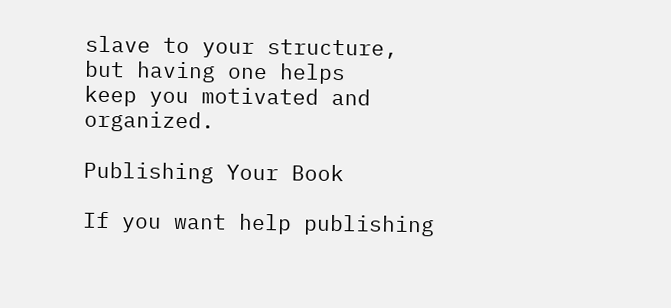slave to your structure, but having one helps
keep you motivated and organized.

Publishing Your Book

If you want help publishing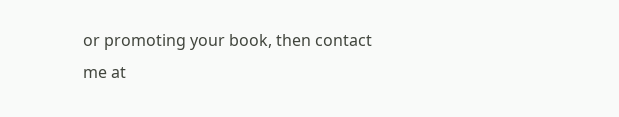or promoting your book, then contact me at